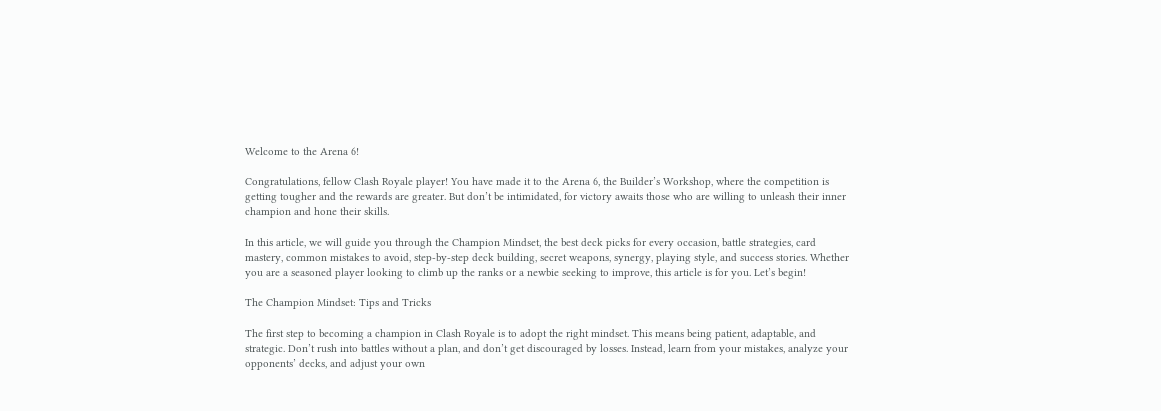Welcome to the Arena 6!

Congratulations, fellow Clash Royale player! You have made it to the Arena 6, the Builder’s Workshop, where the competition is getting tougher and the rewards are greater. But don’t be intimidated, for victory awaits those who are willing to unleash their inner champion and hone their skills.

In this article, we will guide you through the Champion Mindset, the best deck picks for every occasion, battle strategies, card mastery, common mistakes to avoid, step-by-step deck building, secret weapons, synergy, playing style, and success stories. Whether you are a seasoned player looking to climb up the ranks or a newbie seeking to improve, this article is for you. Let’s begin!

The Champion Mindset: Tips and Tricks

The first step to becoming a champion in Clash Royale is to adopt the right mindset. This means being patient, adaptable, and strategic. Don’t rush into battles without a plan, and don’t get discouraged by losses. Instead, learn from your mistakes, analyze your opponents’ decks, and adjust your own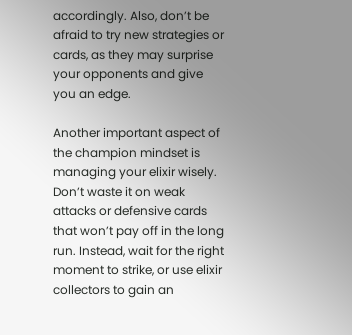accordingly. Also, don’t be afraid to try new strategies or cards, as they may surprise your opponents and give you an edge.

Another important aspect of the champion mindset is managing your elixir wisely. Don’t waste it on weak attacks or defensive cards that won’t pay off in the long run. Instead, wait for the right moment to strike, or use elixir collectors to gain an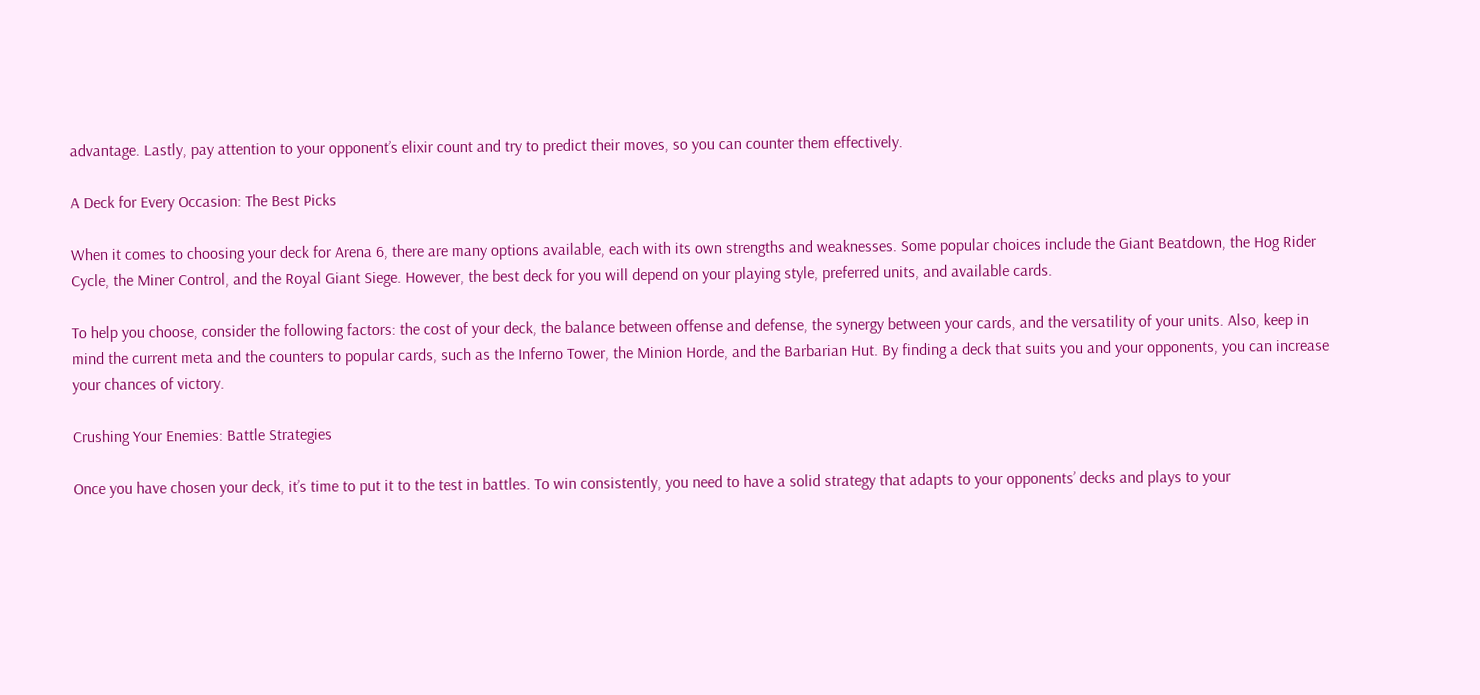advantage. Lastly, pay attention to your opponent’s elixir count and try to predict their moves, so you can counter them effectively.

A Deck for Every Occasion: The Best Picks

When it comes to choosing your deck for Arena 6, there are many options available, each with its own strengths and weaknesses. Some popular choices include the Giant Beatdown, the Hog Rider Cycle, the Miner Control, and the Royal Giant Siege. However, the best deck for you will depend on your playing style, preferred units, and available cards.

To help you choose, consider the following factors: the cost of your deck, the balance between offense and defense, the synergy between your cards, and the versatility of your units. Also, keep in mind the current meta and the counters to popular cards, such as the Inferno Tower, the Minion Horde, and the Barbarian Hut. By finding a deck that suits you and your opponents, you can increase your chances of victory.

Crushing Your Enemies: Battle Strategies

Once you have chosen your deck, it’s time to put it to the test in battles. To win consistently, you need to have a solid strategy that adapts to your opponents’ decks and plays to your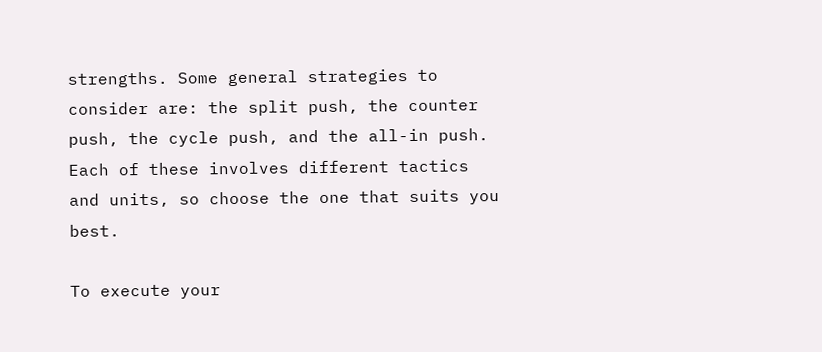strengths. Some general strategies to consider are: the split push, the counter push, the cycle push, and the all-in push. Each of these involves different tactics and units, so choose the one that suits you best.

To execute your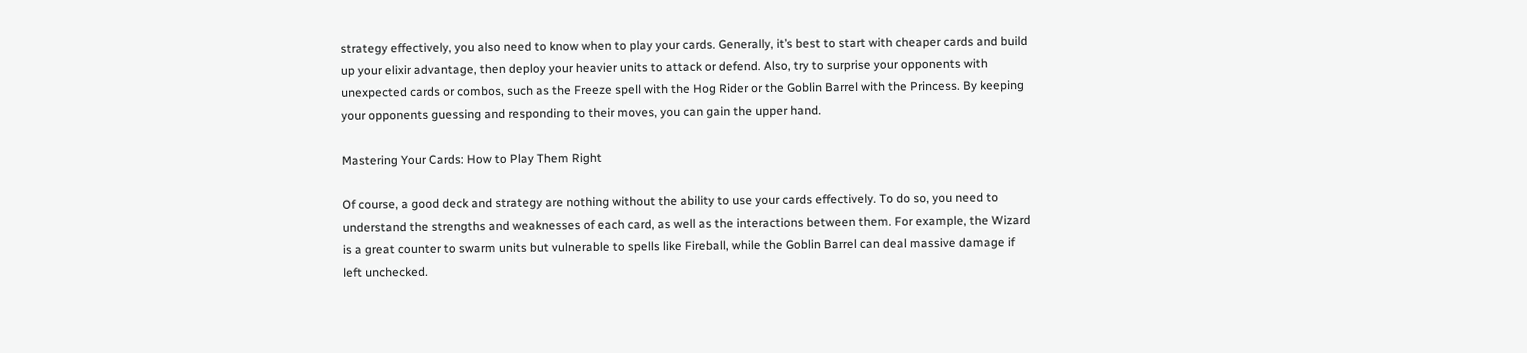strategy effectively, you also need to know when to play your cards. Generally, it’s best to start with cheaper cards and build up your elixir advantage, then deploy your heavier units to attack or defend. Also, try to surprise your opponents with unexpected cards or combos, such as the Freeze spell with the Hog Rider or the Goblin Barrel with the Princess. By keeping your opponents guessing and responding to their moves, you can gain the upper hand.

Mastering Your Cards: How to Play Them Right

Of course, a good deck and strategy are nothing without the ability to use your cards effectively. To do so, you need to understand the strengths and weaknesses of each card, as well as the interactions between them. For example, the Wizard is a great counter to swarm units but vulnerable to spells like Fireball, while the Goblin Barrel can deal massive damage if left unchecked.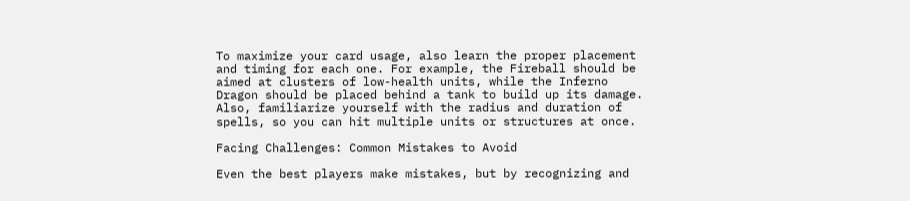To maximize your card usage, also learn the proper placement and timing for each one. For example, the Fireball should be aimed at clusters of low-health units, while the Inferno Dragon should be placed behind a tank to build up its damage. Also, familiarize yourself with the radius and duration of spells, so you can hit multiple units or structures at once.

Facing Challenges: Common Mistakes to Avoid

Even the best players make mistakes, but by recognizing and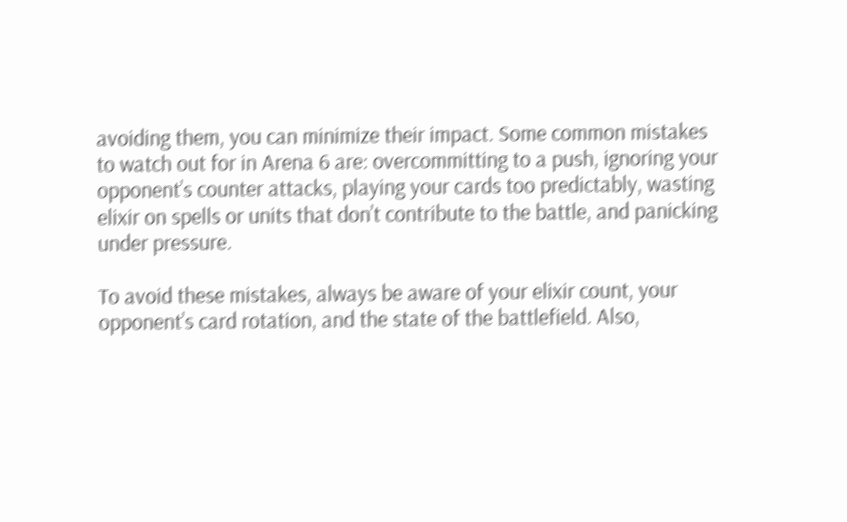avoiding them, you can minimize their impact. Some common mistakes to watch out for in Arena 6 are: overcommitting to a push, ignoring your opponent’s counter attacks, playing your cards too predictably, wasting elixir on spells or units that don’t contribute to the battle, and panicking under pressure.

To avoid these mistakes, always be aware of your elixir count, your opponent’s card rotation, and the state of the battlefield. Also,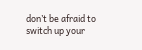don’t be afraid to switch up your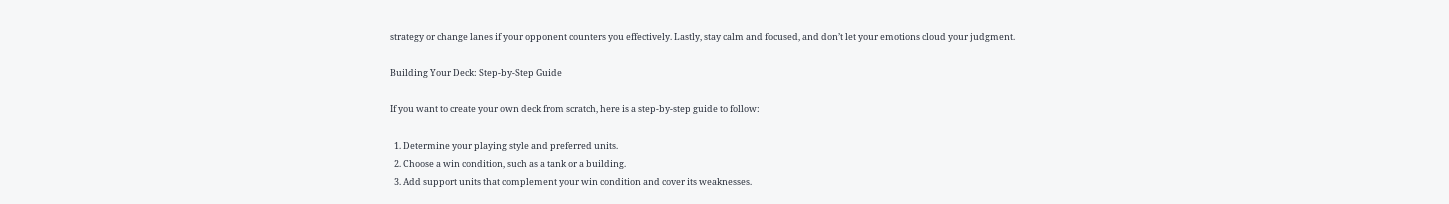strategy or change lanes if your opponent counters you effectively. Lastly, stay calm and focused, and don’t let your emotions cloud your judgment.

Building Your Deck: Step-by-Step Guide

If you want to create your own deck from scratch, here is a step-by-step guide to follow:

  1. Determine your playing style and preferred units.
  2. Choose a win condition, such as a tank or a building.
  3. Add support units that complement your win condition and cover its weaknesses.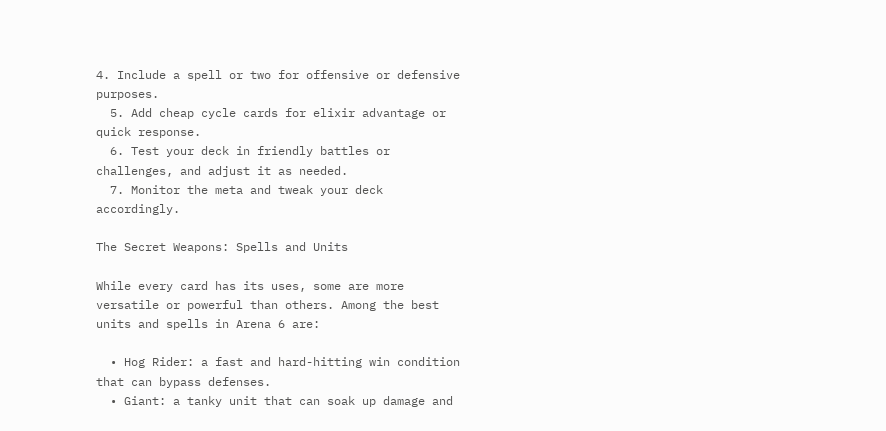4. Include a spell or two for offensive or defensive purposes.
  5. Add cheap cycle cards for elixir advantage or quick response.
  6. Test your deck in friendly battles or challenges, and adjust it as needed.
  7. Monitor the meta and tweak your deck accordingly.

The Secret Weapons: Spells and Units

While every card has its uses, some are more versatile or powerful than others. Among the best units and spells in Arena 6 are:

  • Hog Rider: a fast and hard-hitting win condition that can bypass defenses.
  • Giant: a tanky unit that can soak up damage and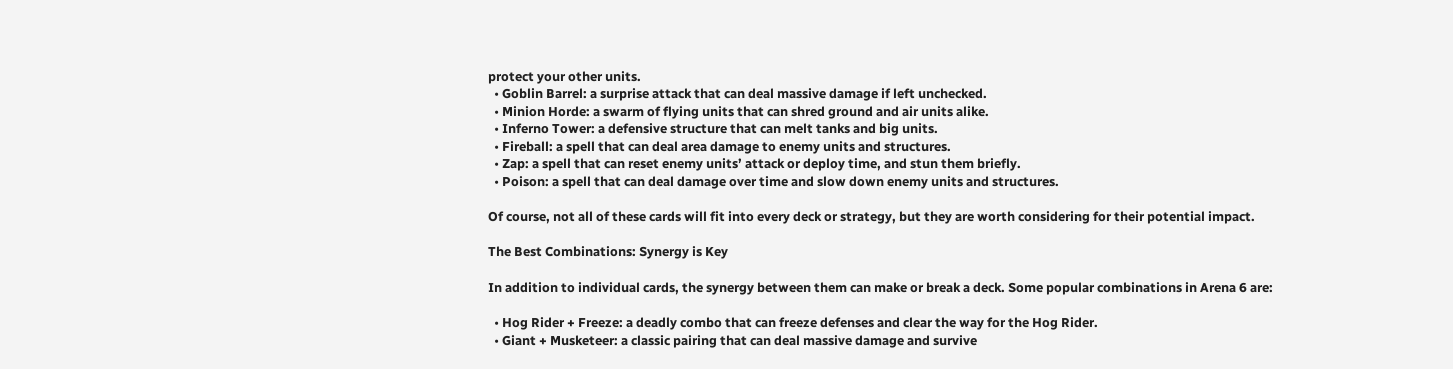protect your other units.
  • Goblin Barrel: a surprise attack that can deal massive damage if left unchecked.
  • Minion Horde: a swarm of flying units that can shred ground and air units alike.
  • Inferno Tower: a defensive structure that can melt tanks and big units.
  • Fireball: a spell that can deal area damage to enemy units and structures.
  • Zap: a spell that can reset enemy units’ attack or deploy time, and stun them briefly.
  • Poison: a spell that can deal damage over time and slow down enemy units and structures.

Of course, not all of these cards will fit into every deck or strategy, but they are worth considering for their potential impact.

The Best Combinations: Synergy is Key

In addition to individual cards, the synergy between them can make or break a deck. Some popular combinations in Arena 6 are:

  • Hog Rider + Freeze: a deadly combo that can freeze defenses and clear the way for the Hog Rider.
  • Giant + Musketeer: a classic pairing that can deal massive damage and survive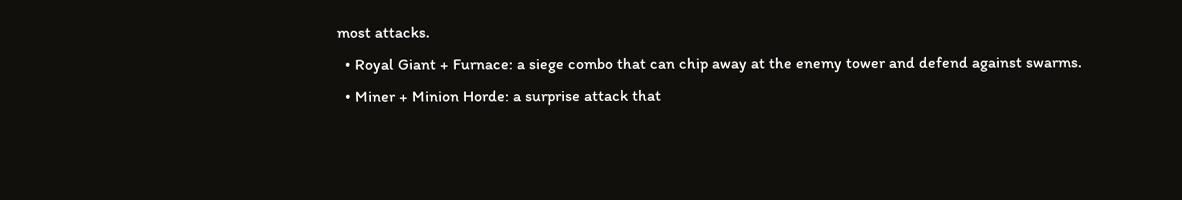most attacks.
  • Royal Giant + Furnace: a siege combo that can chip away at the enemy tower and defend against swarms.
  • Miner + Minion Horde: a surprise attack that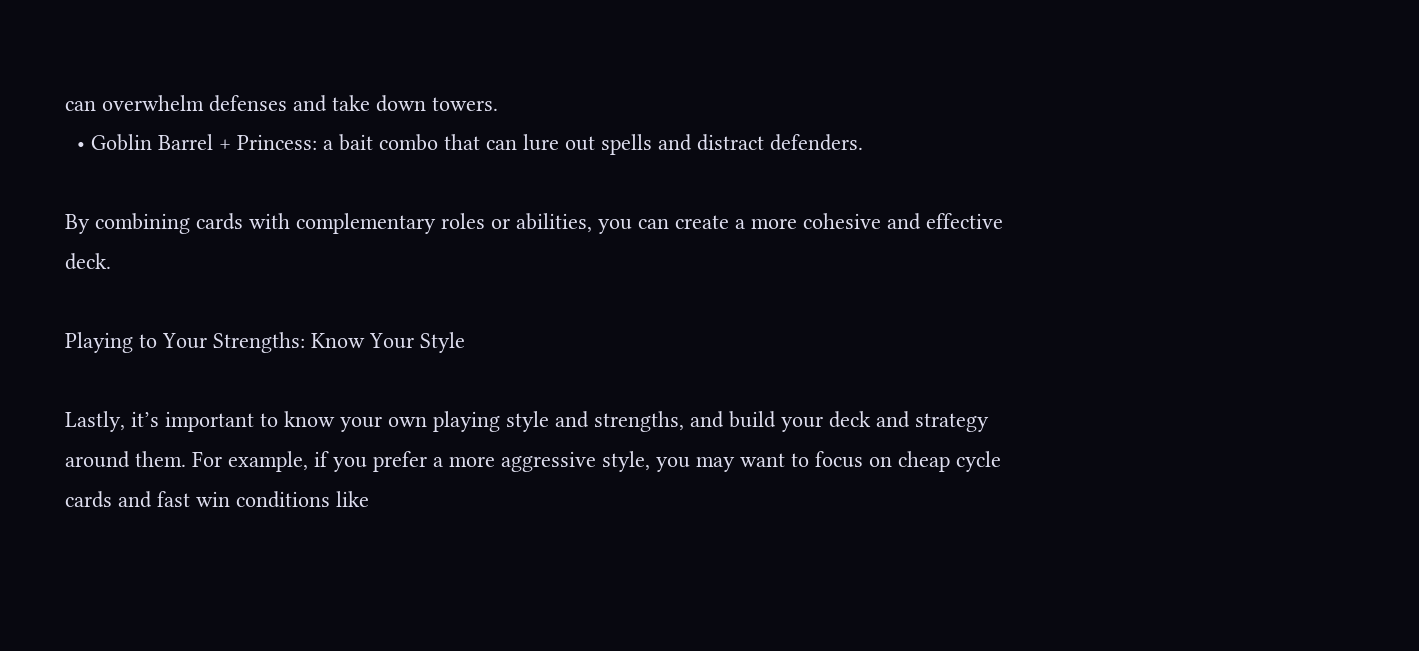can overwhelm defenses and take down towers.
  • Goblin Barrel + Princess: a bait combo that can lure out spells and distract defenders.

By combining cards with complementary roles or abilities, you can create a more cohesive and effective deck.

Playing to Your Strengths: Know Your Style

Lastly, it’s important to know your own playing style and strengths, and build your deck and strategy around them. For example, if you prefer a more aggressive style, you may want to focus on cheap cycle cards and fast win conditions like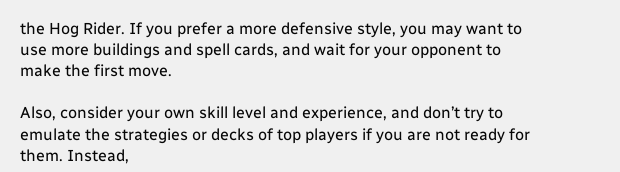the Hog Rider. If you prefer a more defensive style, you may want to use more buildings and spell cards, and wait for your opponent to make the first move.

Also, consider your own skill level and experience, and don’t try to emulate the strategies or decks of top players if you are not ready for them. Instead,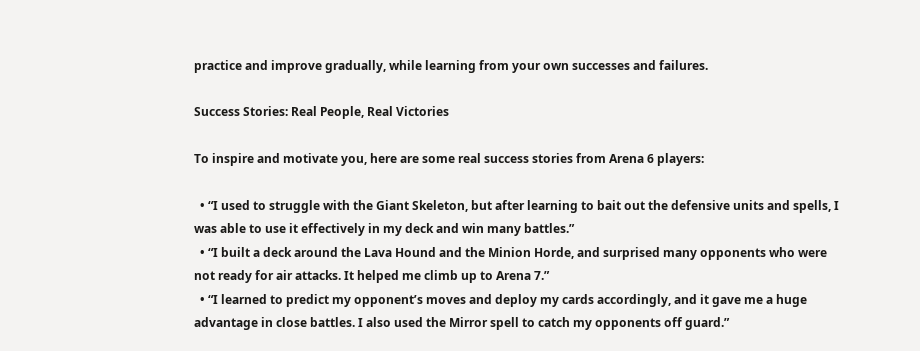practice and improve gradually, while learning from your own successes and failures.

Success Stories: Real People, Real Victories

To inspire and motivate you, here are some real success stories from Arena 6 players:

  • “I used to struggle with the Giant Skeleton, but after learning to bait out the defensive units and spells, I was able to use it effectively in my deck and win many battles.”
  • “I built a deck around the Lava Hound and the Minion Horde, and surprised many opponents who were not ready for air attacks. It helped me climb up to Arena 7.”
  • “I learned to predict my opponent’s moves and deploy my cards accordingly, and it gave me a huge advantage in close battles. I also used the Mirror spell to catch my opponents off guard.”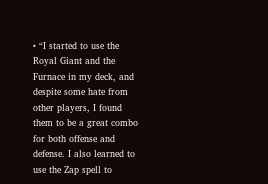• “I started to use the Royal Giant and the Furnace in my deck, and despite some hate from other players, I found them to be a great combo for both offense and defense. I also learned to use the Zap spell to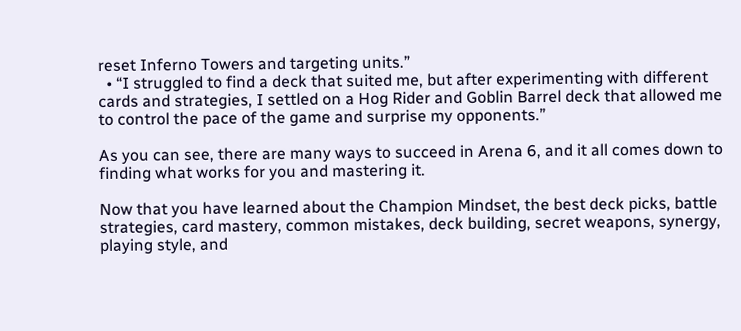reset Inferno Towers and targeting units.”
  • “I struggled to find a deck that suited me, but after experimenting with different cards and strategies, I settled on a Hog Rider and Goblin Barrel deck that allowed me to control the pace of the game and surprise my opponents.”

As you can see, there are many ways to succeed in Arena 6, and it all comes down to finding what works for you and mastering it.

Now that you have learned about the Champion Mindset, the best deck picks, battle strategies, card mastery, common mistakes, deck building, secret weapons, synergy, playing style, and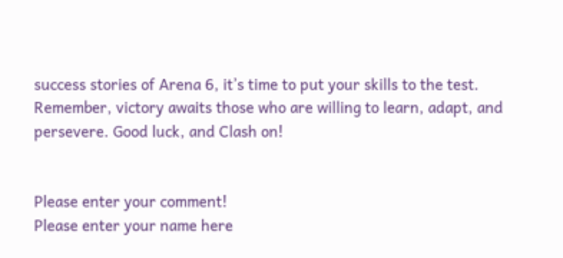success stories of Arena 6, it’s time to put your skills to the test. Remember, victory awaits those who are willing to learn, adapt, and persevere. Good luck, and Clash on!


Please enter your comment!
Please enter your name here